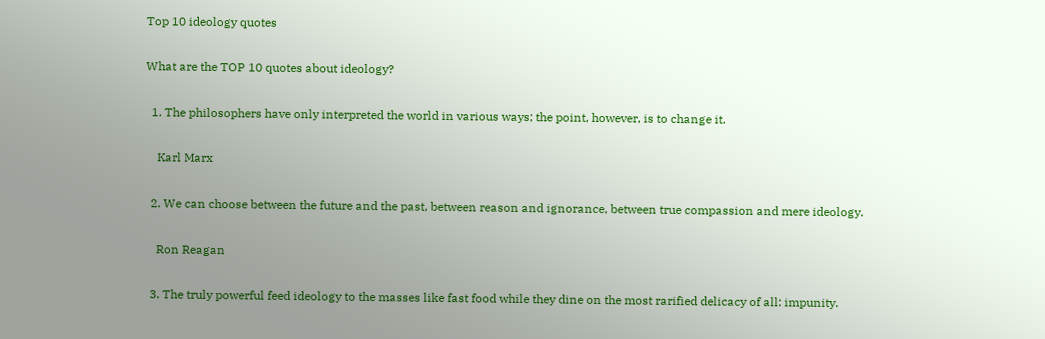Top 10 ideology quotes

What are the TOP 10 quotes about ideology?

  1. The philosophers have only interpreted the world in various ways; the point, however, is to change it.

    Karl Marx

  2. We can choose between the future and the past, between reason and ignorance, between true compassion and mere ideology.

    Ron Reagan

  3. The truly powerful feed ideology to the masses like fast food while they dine on the most rarified delicacy of all: impunity.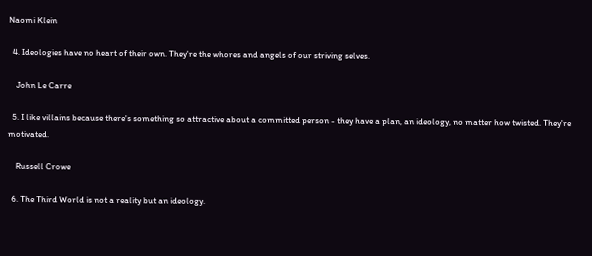Naomi Klein

  4. Ideologies have no heart of their own. They're the whores and angels of our striving selves.

    John Le Carre

  5. I like villains because there's something so attractive about a committed person - they have a plan, an ideology, no matter how twisted. They're motivated.

    Russell Crowe

  6. The Third World is not a reality but an ideology.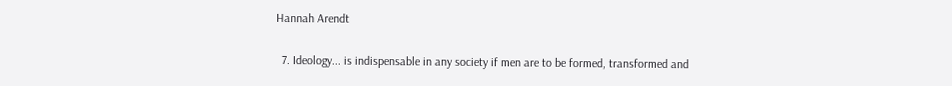Hannah Arendt

  7. Ideology... is indispensable in any society if men are to be formed, transformed and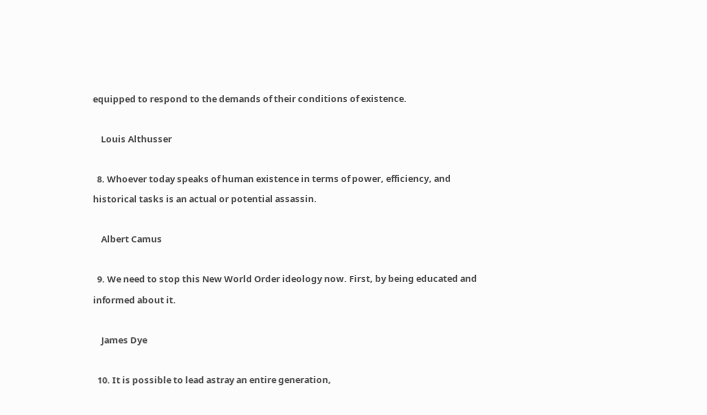equipped to respond to the demands of their conditions of existence.

    Louis Althusser

  8. Whoever today speaks of human existence in terms of power, efficiency, and historical tasks is an actual or potential assassin.

    Albert Camus

  9. We need to stop this New World Order ideology now. First, by being educated and informed about it.

    James Dye

  10. It is possible to lead astray an entire generation,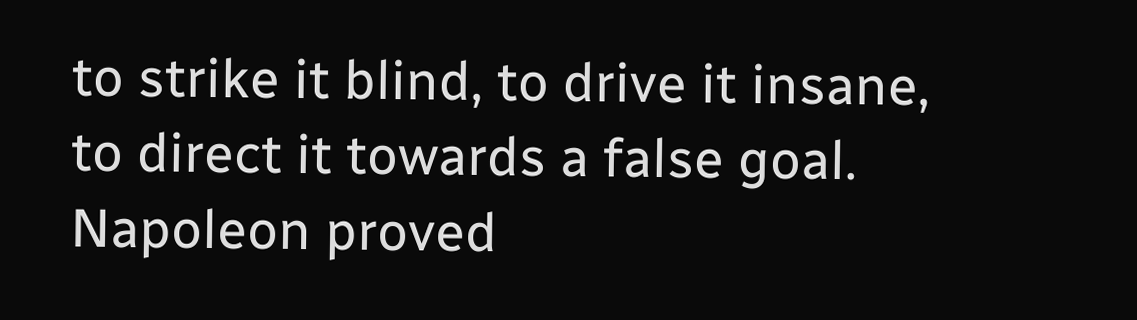to strike it blind, to drive it insane, to direct it towards a false goal. Napoleon proved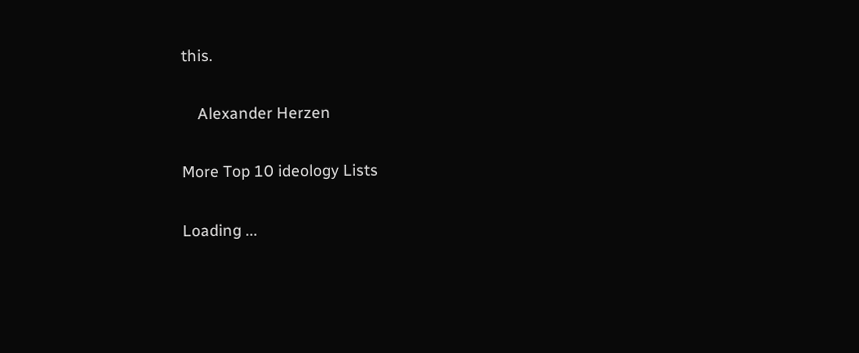this.

    Alexander Herzen

More Top 10 ideology Lists

Loading ...